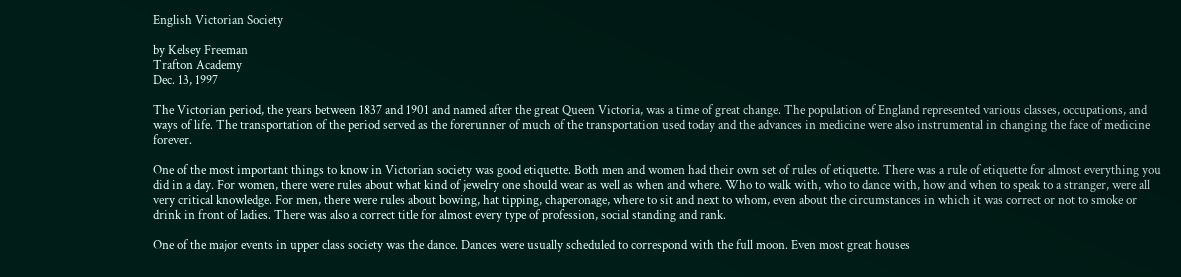English Victorian Society

by Kelsey Freeman
Trafton Academy
Dec. 13, 1997

The Victorian period, the years between 1837 and 1901 and named after the great Queen Victoria, was a time of great change. The population of England represented various classes, occupations, and ways of life. The transportation of the period served as the forerunner of much of the transportation used today and the advances in medicine were also instrumental in changing the face of medicine forever.

One of the most important things to know in Victorian society was good etiquette. Both men and women had their own set of rules of etiquette. There was a rule of etiquette for almost everything you did in a day. For women, there were rules about what kind of jewelry one should wear as well as when and where. Who to walk with, who to dance with, how and when to speak to a stranger, were all very critical knowledge. For men, there were rules about bowing, hat tipping, chaperonage, where to sit and next to whom, even about the circumstances in which it was correct or not to smoke or drink in front of ladies. There was also a correct title for almost every type of profession, social standing and rank.

One of the major events in upper class society was the dance. Dances were usually scheduled to correspond with the full moon. Even most great houses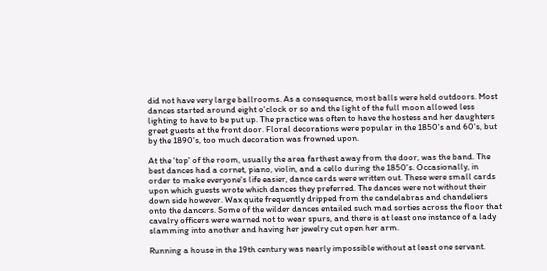did not have very large ballrooms. As a consequence, most balls were held outdoors. Most dances started around eight o'clock or so and the light of the full moon allowed less lighting to have to be put up. The practice was often to have the hostess and her daughters greet guests at the front door. Floral decorations were popular in the 1850's and 60's, but by the 1890's, too much decoration was frowned upon.

At the 'top' of the room, usually the area farthest away from the door, was the band. The best dances had a cornet, piano, violin, and a cello during the 1850's. Occasionally, in order to make everyone's life easier, dance cards were written out. These were small cards upon which guests wrote which dances they preferred. The dances were not without their down side however. Wax quite frequently dripped from the candelabras and chandeliers onto the dancers. Some of the wilder dances entailed such mad sorties across the floor that cavalry officers were warned not to wear spurs, and there is at least one instance of a lady slamming into another and having her jewelry cut open her arm.

Running a house in the 19th century was nearly impossible without at least one servant.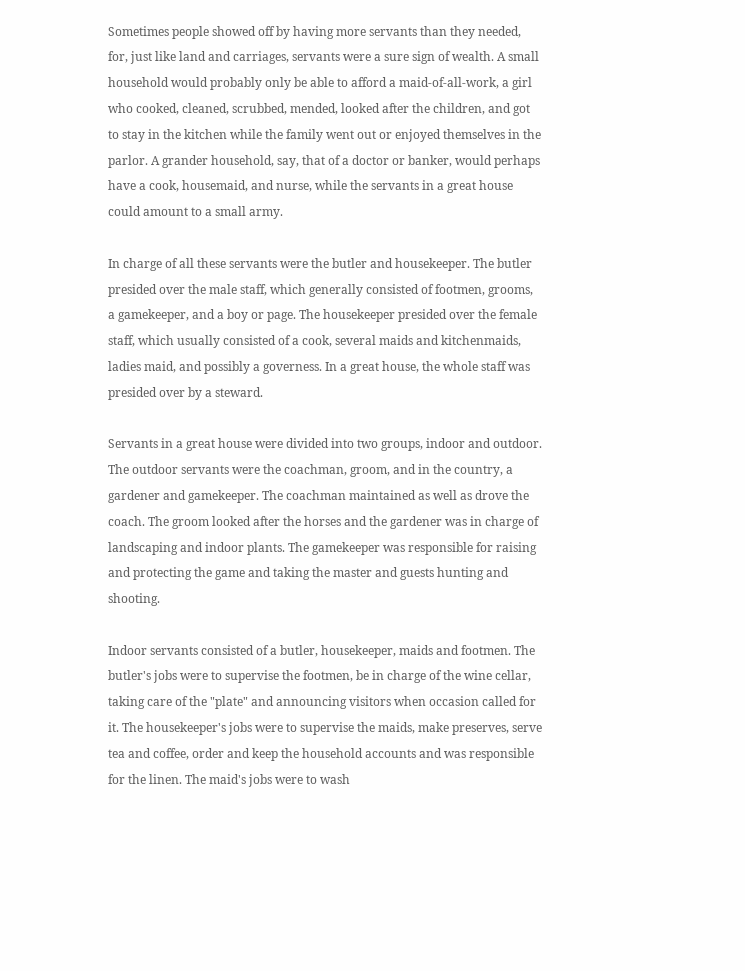Sometimes people showed off by having more servants than they needed, for, just like land and carriages, servants were a sure sign of wealth. A small household would probably only be able to afford a maid-of-all-work, a girl who cooked, cleaned, scrubbed, mended, looked after the children, and got to stay in the kitchen while the family went out or enjoyed themselves in the parlor. A grander household, say, that of a doctor or banker, would perhaps have a cook, housemaid, and nurse, while the servants in a great house could amount to a small army.

In charge of all these servants were the butler and housekeeper. The butler presided over the male staff, which generally consisted of footmen, grooms, a gamekeeper, and a boy or page. The housekeeper presided over the female staff, which usually consisted of a cook, several maids and kitchenmaids, ladies maid, and possibly a governess. In a great house, the whole staff was presided over by a steward.

Servants in a great house were divided into two groups, indoor and outdoor. The outdoor servants were the coachman, groom, and in the country, a gardener and gamekeeper. The coachman maintained as well as drove the coach. The groom looked after the horses and the gardener was in charge of landscaping and indoor plants. The gamekeeper was responsible for raising and protecting the game and taking the master and guests hunting and shooting.

Indoor servants consisted of a butler, housekeeper, maids and footmen. The butler's jobs were to supervise the footmen, be in charge of the wine cellar, taking care of the "plate" and announcing visitors when occasion called for it. The housekeeper's jobs were to supervise the maids, make preserves, serve tea and coffee, order and keep the household accounts and was responsible for the linen. The maid's jobs were to wash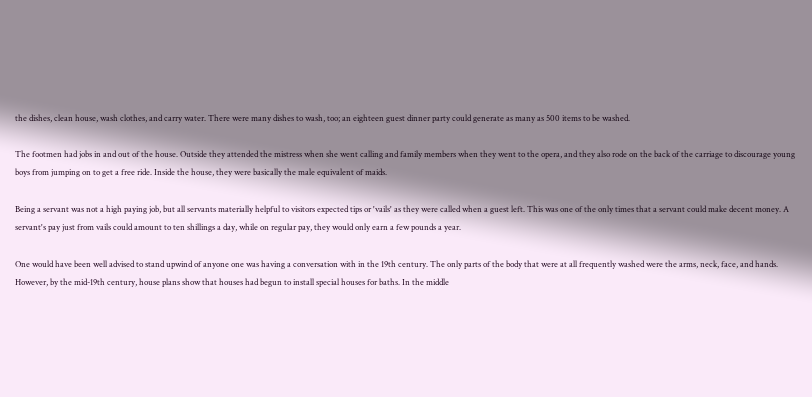the dishes, clean house, wash clothes, and carry water. There were many dishes to wash, too; an eighteen guest dinner party could generate as many as 500 items to be washed.

The footmen had jobs in and out of the house. Outside they attended the mistress when she went calling and family members when they went to the opera, and they also rode on the back of the carriage to discourage young boys from jumping on to get a free ride. Inside the house, they were basically the male equivalent of maids.

Being a servant was not a high paying job, but all servants materially helpful to visitors expected tips or 'vails' as they were called when a guest left. This was one of the only times that a servant could make decent money. A servant's pay just from vails could amount to ten shillings a day, while on regular pay, they would only earn a few pounds a year.

One would have been well advised to stand upwind of anyone one was having a conversation with in the 19th century. The only parts of the body that were at all frequently washed were the arms, neck, face, and hands. However, by the mid-19th century, house plans show that houses had begun to install special houses for baths. In the middle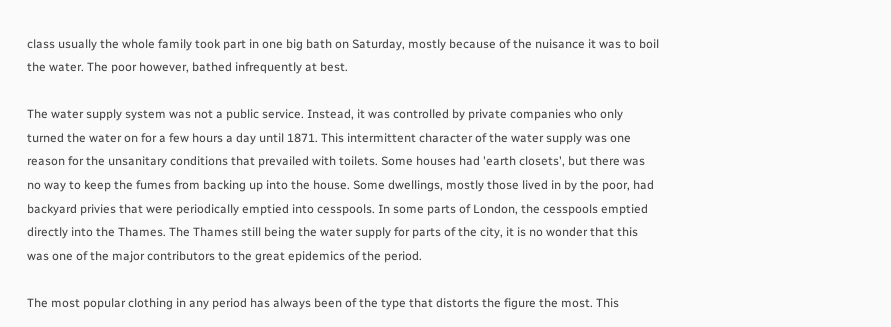class usually the whole family took part in one big bath on Saturday, mostly because of the nuisance it was to boil the water. The poor however, bathed infrequently at best.

The water supply system was not a public service. Instead, it was controlled by private companies who only turned the water on for a few hours a day until 1871. This intermittent character of the water supply was one reason for the unsanitary conditions that prevailed with toilets. Some houses had 'earth closets', but there was no way to keep the fumes from backing up into the house. Some dwellings, mostly those lived in by the poor, had backyard privies that were periodically emptied into cesspools. In some parts of London, the cesspools emptied directly into the Thames. The Thames still being the water supply for parts of the city, it is no wonder that this was one of the major contributors to the great epidemics of the period.

The most popular clothing in any period has always been of the type that distorts the figure the most. This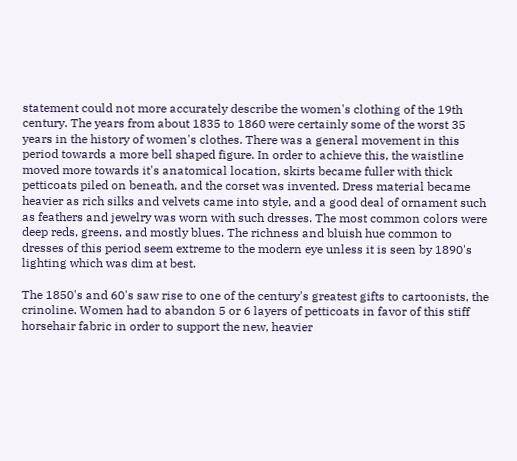statement could not more accurately describe the women's clothing of the 19th century. The years from about 1835 to 1860 were certainly some of the worst 35 years in the history of women's clothes. There was a general movement in this period towards a more bell shaped figure. In order to achieve this, the waistline moved more towards it's anatomical location, skirts became fuller with thick petticoats piled on beneath, and the corset was invented. Dress material became heavier as rich silks and velvets came into style, and a good deal of ornament such as feathers and jewelry was worn with such dresses. The most common colors were deep reds, greens, and mostly blues. The richness and bluish hue common to dresses of this period seem extreme to the modern eye unless it is seen by 1890's lighting which was dim at best.

The 1850's and 60's saw rise to one of the century's greatest gifts to cartoonists, the crinoline. Women had to abandon 5 or 6 layers of petticoats in favor of this stiff horsehair fabric in order to support the new, heavier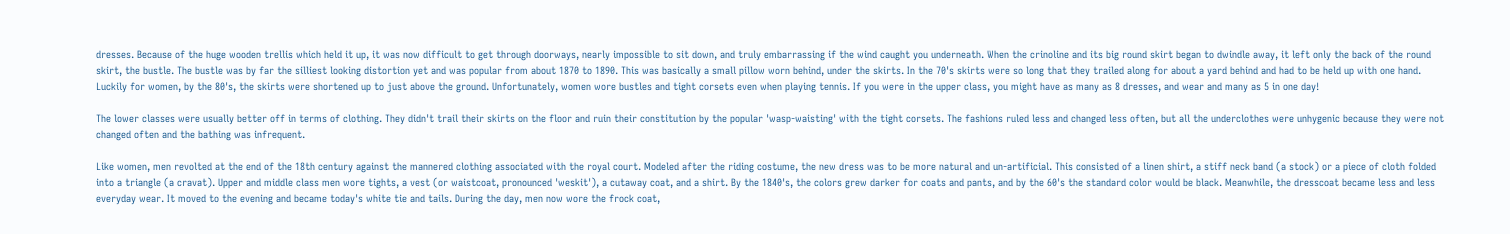dresses. Because of the huge wooden trellis which held it up, it was now difficult to get through doorways, nearly impossible to sit down, and truly embarrassing if the wind caught you underneath. When the crinoline and its big round skirt began to dwindle away, it left only the back of the round skirt, the bustle. The bustle was by far the silliest looking distortion yet and was popular from about 1870 to 1890. This was basically a small pillow worn behind, under the skirts. In the 70's skirts were so long that they trailed along for about a yard behind and had to be held up with one hand. Luckily for women, by the 80's, the skirts were shortened up to just above the ground. Unfortunately, women wore bustles and tight corsets even when playing tennis. If you were in the upper class, you might have as many as 8 dresses, and wear and many as 5 in one day!

The lower classes were usually better off in terms of clothing. They didn't trail their skirts on the floor and ruin their constitution by the popular 'wasp-waisting' with the tight corsets. The fashions ruled less and changed less often, but all the underclothes were unhygenic because they were not changed often and the bathing was infrequent.

Like women, men revolted at the end of the 18th century against the mannered clothing associated with the royal court. Modeled after the riding costume, the new dress was to be more natural and un-artificial. This consisted of a linen shirt, a stiff neck band (a stock) or a piece of cloth folded into a triangle (a cravat). Upper and middle class men wore tights, a vest (or waistcoat, pronounced 'weskit'), a cutaway coat, and a shirt. By the 1840's, the colors grew darker for coats and pants, and by the 60's the standard color would be black. Meanwhile, the dresscoat became less and less everyday wear. It moved to the evening and became today's white tie and tails. During the day, men now wore the frock coat,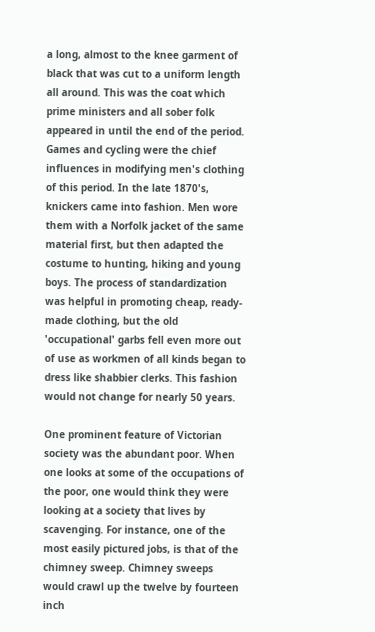a long, almost to the knee garment of black that was cut to a uniform length all around. This was the coat which prime ministers and all sober folk appeared in until the end of the period. Games and cycling were the chief influences in modifying men's clothing of this period. In the late 1870's, knickers came into fashion. Men wore them with a Norfolk jacket of the same material first, but then adapted the costume to hunting, hiking and young boys. The process of standardization was helpful in promoting cheap, ready-made clothing, but the old 'occupational' garbs fell even more out of use as workmen of all kinds began to dress like shabbier clerks. This fashion would not change for nearly 50 years.

One prominent feature of Victorian society was the abundant poor. When one looks at some of the occupations of the poor, one would think they were looking at a society that lives by scavenging. For instance, one of the most easily pictured jobs, is that of the chimney sweep. Chimney sweeps would crawl up the twelve by fourteen inch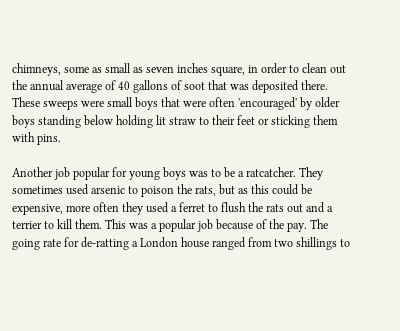chimneys, some as small as seven inches square, in order to clean out the annual average of 40 gallons of soot that was deposited there. These sweeps were small boys that were often 'encouraged' by older boys standing below holding lit straw to their feet or sticking them with pins.

Another job popular for young boys was to be a ratcatcher. They sometimes used arsenic to poison the rats, but as this could be expensive, more often they used a ferret to flush the rats out and a terrier to kill them. This was a popular job because of the pay. The going rate for de-ratting a London house ranged from two shillings to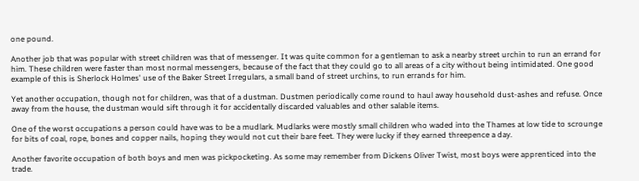one pound.

Another job that was popular with street children was that of messenger. It was quite common for a gentleman to ask a nearby street urchin to run an errand for him. These children were faster than most normal messengers, because of the fact that they could go to all areas of a city without being intimidated. One good example of this is Sherlock Holmes' use of the Baker Street Irregulars, a small band of street urchins, to run errands for him.

Yet another occupation, though not for children, was that of a dustman. Dustmen periodically come round to haul away household dust-ashes and refuse. Once away from the house, the dustman would sift through it for accidentally discarded valuables and other salable items.

One of the worst occupations a person could have was to be a mudlark. Mudlarks were mostly small children who waded into the Thames at low tide to scrounge for bits of coal, rope, bones and copper nails, hoping they would not cut their bare feet. They were lucky if they earned threepence a day.

Another favorite occupation of both boys and men was pickpocketing. As some may remember from Dickens Oliver Twist, most boys were apprenticed into the trade.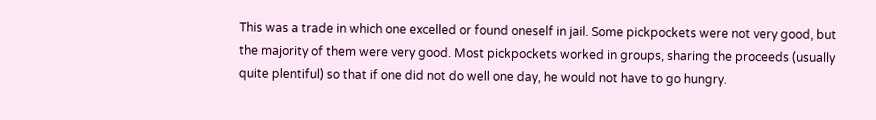This was a trade in which one excelled or found oneself in jail. Some pickpockets were not very good, but the majority of them were very good. Most pickpockets worked in groups, sharing the proceeds (usually quite plentiful) so that if one did not do well one day, he would not have to go hungry.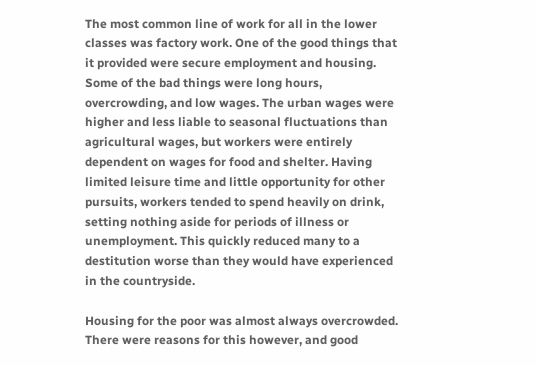The most common line of work for all in the lower classes was factory work. One of the good things that it provided were secure employment and housing. Some of the bad things were long hours, overcrowding, and low wages. The urban wages were higher and less liable to seasonal fluctuations than agricultural wages, but workers were entirely dependent on wages for food and shelter. Having limited leisure time and little opportunity for other pursuits, workers tended to spend heavily on drink, setting nothing aside for periods of illness or unemployment. This quickly reduced many to a destitution worse than they would have experienced in the countryside.

Housing for the poor was almost always overcrowded. There were reasons for this however, and good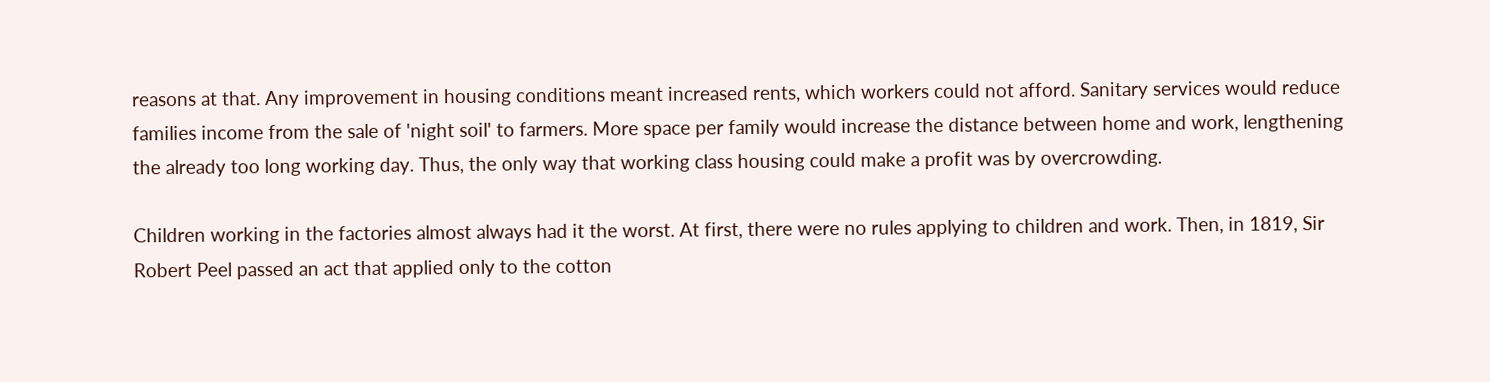reasons at that. Any improvement in housing conditions meant increased rents, which workers could not afford. Sanitary services would reduce families income from the sale of 'night soil' to farmers. More space per family would increase the distance between home and work, lengthening the already too long working day. Thus, the only way that working class housing could make a profit was by overcrowding.

Children working in the factories almost always had it the worst. At first, there were no rules applying to children and work. Then, in 1819, Sir Robert Peel passed an act that applied only to the cotton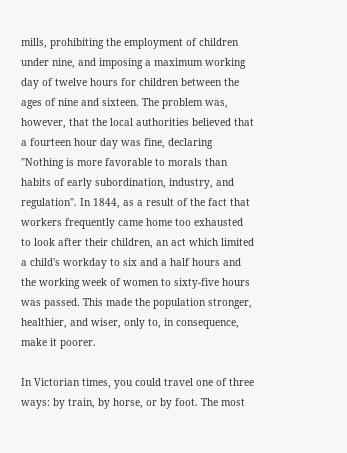mills, prohibiting the employment of children under nine, and imposing a maximum working day of twelve hours for children between the ages of nine and sixteen. The problem was, however, that the local authorities believed that a fourteen hour day was fine, declaring "Nothing is more favorable to morals than habits of early subordination, industry, and regulation". In 1844, as a result of the fact that workers frequently came home too exhausted to look after their children, an act which limited a child's workday to six and a half hours and the working week of women to sixty-five hours was passed. This made the population stronger, healthier, and wiser, only to, in consequence, make it poorer.

In Victorian times, you could travel one of three ways: by train, by horse, or by foot. The most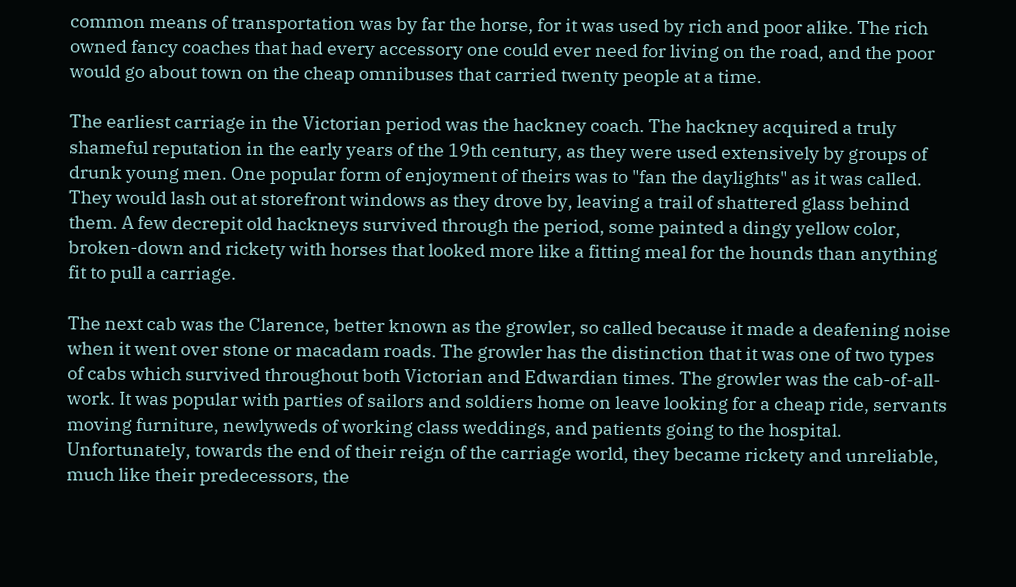common means of transportation was by far the horse, for it was used by rich and poor alike. The rich owned fancy coaches that had every accessory one could ever need for living on the road, and the poor would go about town on the cheap omnibuses that carried twenty people at a time.

The earliest carriage in the Victorian period was the hackney coach. The hackney acquired a truly shameful reputation in the early years of the 19th century, as they were used extensively by groups of drunk young men. One popular form of enjoyment of theirs was to "fan the daylights" as it was called. They would lash out at storefront windows as they drove by, leaving a trail of shattered glass behind them. A few decrepit old hackneys survived through the period, some painted a dingy yellow color, broken-down and rickety with horses that looked more like a fitting meal for the hounds than anything fit to pull a carriage.

The next cab was the Clarence, better known as the growler, so called because it made a deafening noise when it went over stone or macadam roads. The growler has the distinction that it was one of two types of cabs which survived throughout both Victorian and Edwardian times. The growler was the cab-of-all-work. It was popular with parties of sailors and soldiers home on leave looking for a cheap ride, servants moving furniture, newlyweds of working class weddings, and patients going to the hospital. Unfortunately, towards the end of their reign of the carriage world, they became rickety and unreliable, much like their predecessors, the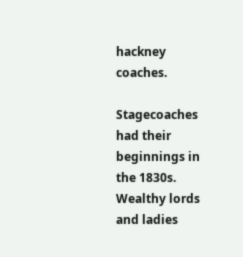hackney coaches.

Stagecoaches had their beginnings in the 1830s. Wealthy lords and ladies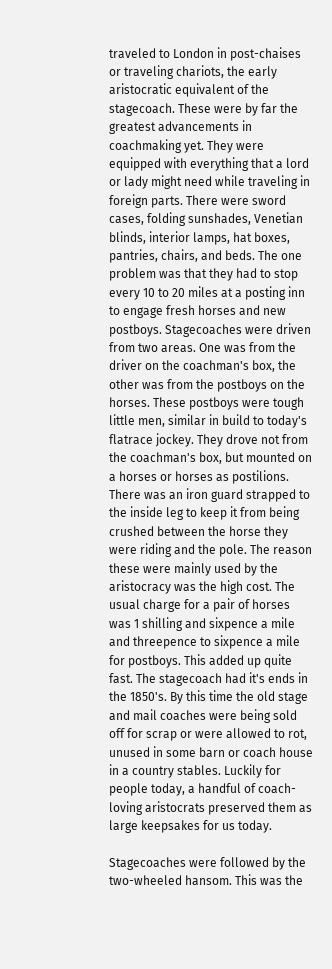traveled to London in post-chaises or traveling chariots, the early aristocratic equivalent of the stagecoach. These were by far the greatest advancements in coachmaking yet. They were equipped with everything that a lord or lady might need while traveling in foreign parts. There were sword cases, folding sunshades, Venetian blinds, interior lamps, hat boxes, pantries, chairs, and beds. The one problem was that they had to stop every 10 to 20 miles at a posting inn to engage fresh horses and new postboys. Stagecoaches were driven from two areas. One was from the driver on the coachman's box, the other was from the postboys on the horses. These postboys were tough little men, similar in build to today's flatrace jockey. They drove not from the coachman's box, but mounted on a horses or horses as postilions. There was an iron guard strapped to the inside leg to keep it from being crushed between the horse they were riding and the pole. The reason these were mainly used by the aristocracy was the high cost. The usual charge for a pair of horses was 1 shilling and sixpence a mile and threepence to sixpence a mile for postboys. This added up quite fast. The stagecoach had it's ends in the 1850's. By this time the old stage and mail coaches were being sold off for scrap or were allowed to rot, unused in some barn or coach house in a country stables. Luckily for people today, a handful of coach-loving aristocrats preserved them as large keepsakes for us today.

Stagecoaches were followed by the two-wheeled hansom. This was the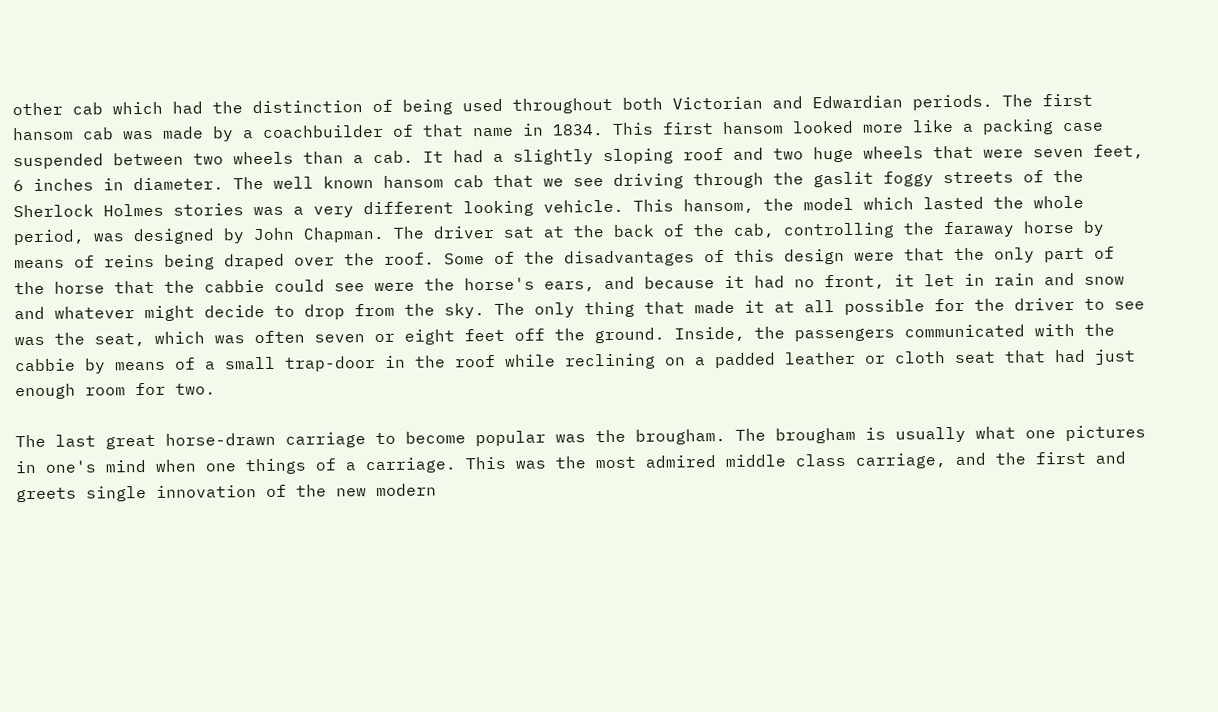other cab which had the distinction of being used throughout both Victorian and Edwardian periods. The first hansom cab was made by a coachbuilder of that name in 1834. This first hansom looked more like a packing case suspended between two wheels than a cab. It had a slightly sloping roof and two huge wheels that were seven feet, 6 inches in diameter. The well known hansom cab that we see driving through the gaslit foggy streets of the Sherlock Holmes stories was a very different looking vehicle. This hansom, the model which lasted the whole period, was designed by John Chapman. The driver sat at the back of the cab, controlling the faraway horse by means of reins being draped over the roof. Some of the disadvantages of this design were that the only part of the horse that the cabbie could see were the horse's ears, and because it had no front, it let in rain and snow and whatever might decide to drop from the sky. The only thing that made it at all possible for the driver to see was the seat, which was often seven or eight feet off the ground. Inside, the passengers communicated with the cabbie by means of a small trap-door in the roof while reclining on a padded leather or cloth seat that had just enough room for two.

The last great horse-drawn carriage to become popular was the brougham. The brougham is usually what one pictures in one's mind when one things of a carriage. This was the most admired middle class carriage, and the first and greets single innovation of the new modern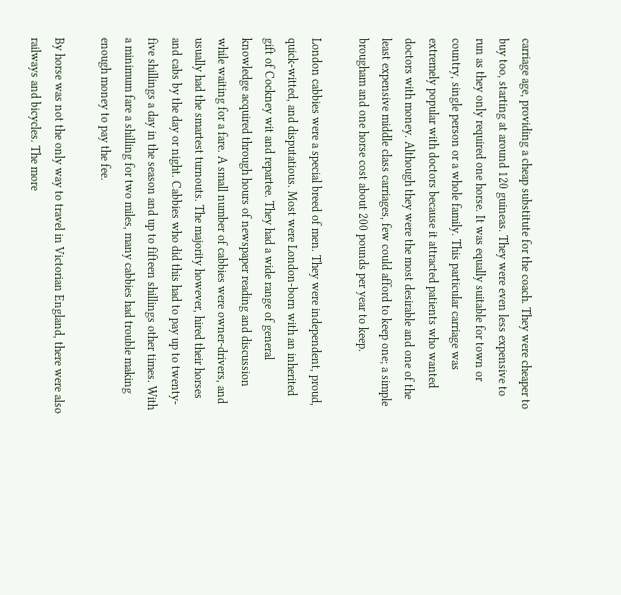carriage age, providing a cheap substitute for the coach. They were cheaper to buy too, starting at around 120 guineas. They were even less expensive to run as they only required one horse. It was equally suitable for town or country, single person or a whole family. This particular carriage was extremely popular with doctors because it attracted patients who wanted doctors with money. Although they were the most desirable and one of the least expensive middle class carriages, few could afford to keep one; a simple brougham and one horse cost about 200 pounds per year to keep.

London cabbies were a special breed of men. They were independent, proud, quick-witted, and disputatious. Most were London-born with an inherited gift of Cockney wit and repartee. They had a wide range of general knowledge acquired through hours of newspaper reading and discussion while waiting for a fare. A small number of cabbies were owner-drivers, and usually had the smartest turnouts. The majority however, hired their horses and cabs by the day or night. Cabbies who did this had to pay up to twenty-five shillings a day in the season and up to fifteen shillings other times. With a minimum fare a shilling for two miles, many cabbies had trouble making enough money to pay the fee.

By horse was not the only way to travel in Victorian England, there were also railways and bicycles. The more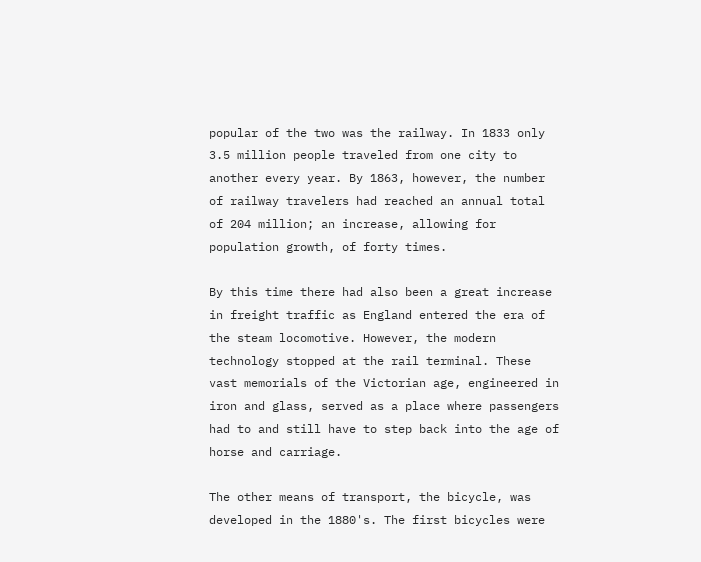popular of the two was the railway. In 1833 only 3.5 million people traveled from one city to another every year. By 1863, however, the number of railway travelers had reached an annual total of 204 million; an increase, allowing for population growth, of forty times.

By this time there had also been a great increase in freight traffic as England entered the era of the steam locomotive. However, the modern technology stopped at the rail terminal. These vast memorials of the Victorian age, engineered in iron and glass, served as a place where passengers had to and still have to step back into the age of horse and carriage.

The other means of transport, the bicycle, was developed in the 1880's. The first bicycles were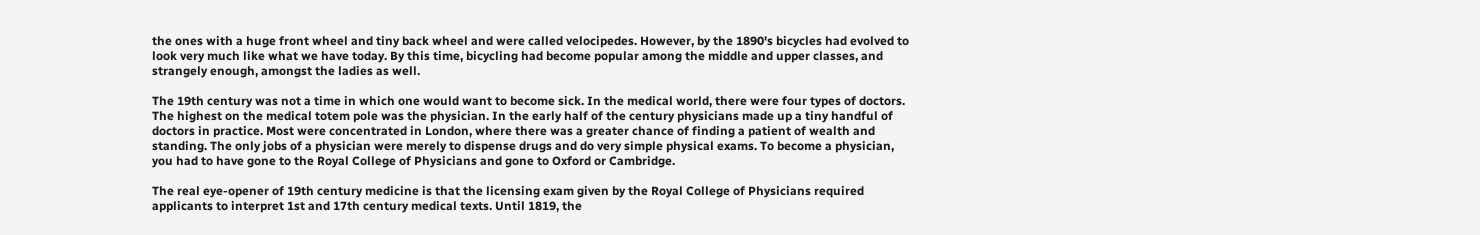the ones with a huge front wheel and tiny back wheel and were called velocipedes. However, by the 1890's bicycles had evolved to look very much like what we have today. By this time, bicycling had become popular among the middle and upper classes, and strangely enough, amongst the ladies as well.

The 19th century was not a time in which one would want to become sick. In the medical world, there were four types of doctors. The highest on the medical totem pole was the physician. In the early half of the century physicians made up a tiny handful of doctors in practice. Most were concentrated in London, where there was a greater chance of finding a patient of wealth and standing. The only jobs of a physician were merely to dispense drugs and do very simple physical exams. To become a physician, you had to have gone to the Royal College of Physicians and gone to Oxford or Cambridge.

The real eye-opener of 19th century medicine is that the licensing exam given by the Royal College of Physicians required applicants to interpret 1st and 17th century medical texts. Until 1819, the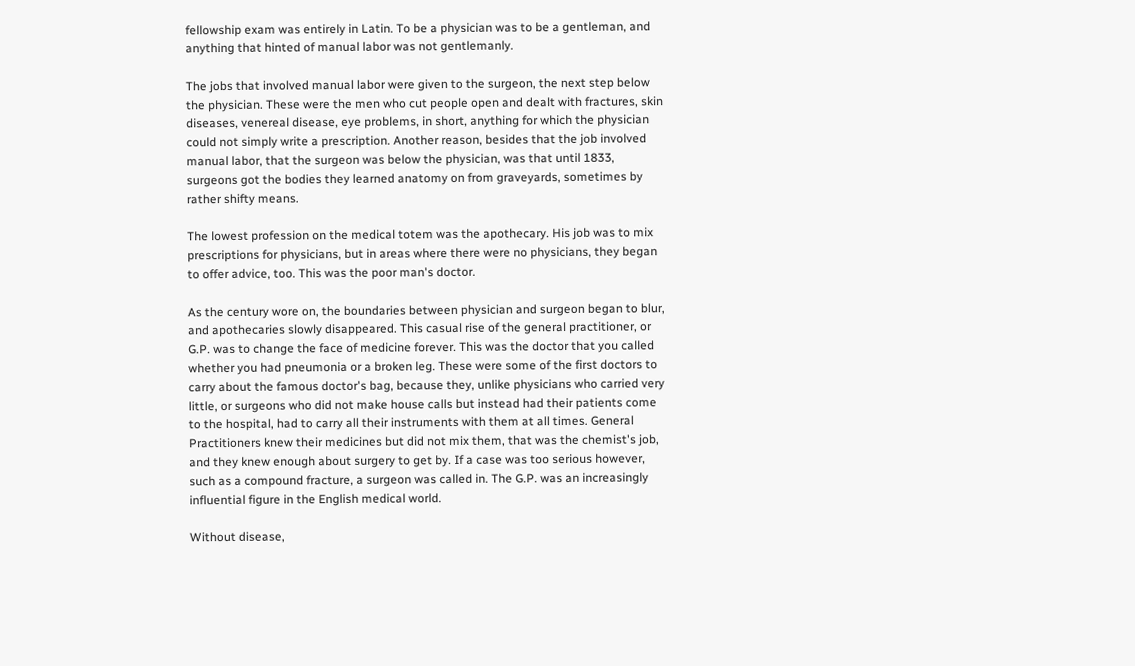fellowship exam was entirely in Latin. To be a physician was to be a gentleman, and anything that hinted of manual labor was not gentlemanly.

The jobs that involved manual labor were given to the surgeon, the next step below the physician. These were the men who cut people open and dealt with fractures, skin diseases, venereal disease, eye problems, in short, anything for which the physician could not simply write a prescription. Another reason, besides that the job involved manual labor, that the surgeon was below the physician, was that until 1833, surgeons got the bodies they learned anatomy on from graveyards, sometimes by rather shifty means.

The lowest profession on the medical totem was the apothecary. His job was to mix prescriptions for physicians, but in areas where there were no physicians, they began to offer advice, too. This was the poor man's doctor.

As the century wore on, the boundaries between physician and surgeon began to blur, and apothecaries slowly disappeared. This casual rise of the general practitioner, or G.P. was to change the face of medicine forever. This was the doctor that you called whether you had pneumonia or a broken leg. These were some of the first doctors to carry about the famous doctor's bag, because they, unlike physicians who carried very little, or surgeons who did not make house calls but instead had their patients come to the hospital, had to carry all their instruments with them at all times. General Practitioners knew their medicines but did not mix them, that was the chemist's job, and they knew enough about surgery to get by. If a case was too serious however, such as a compound fracture, a surgeon was called in. The G.P. was an increasingly influential figure in the English medical world.

Without disease,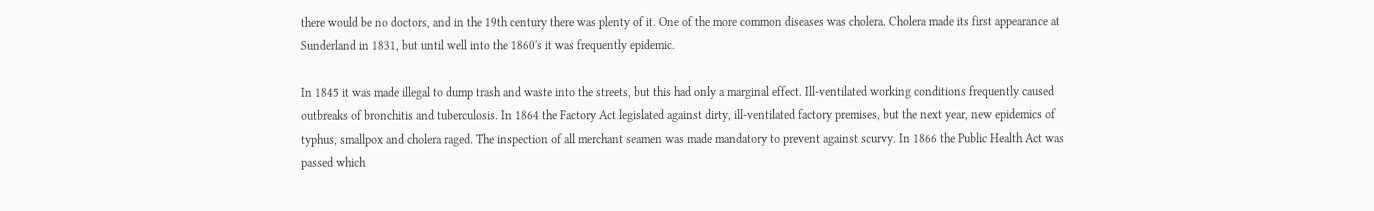there would be no doctors, and in the 19th century there was plenty of it. One of the more common diseases was cholera. Cholera made its first appearance at Sunderland in 1831, but until well into the 1860's it was frequently epidemic.

In 1845 it was made illegal to dump trash and waste into the streets, but this had only a marginal effect. Ill-ventilated working conditions frequently caused outbreaks of bronchitis and tuberculosis. In 1864 the Factory Act legislated against dirty, ill-ventilated factory premises, but the next year, new epidemics of typhus, smallpox and cholera raged. The inspection of all merchant seamen was made mandatory to prevent against scurvy. In 1866 the Public Health Act was passed which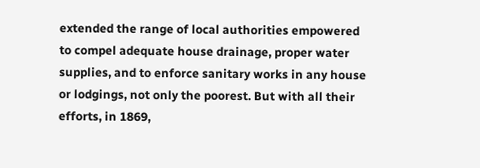extended the range of local authorities empowered to compel adequate house drainage, proper water supplies, and to enforce sanitary works in any house or lodgings, not only the poorest. But with all their efforts, in 1869,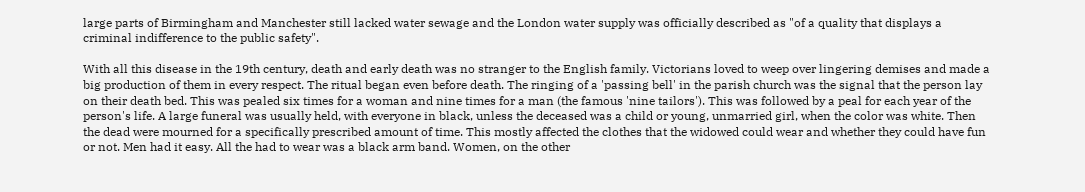large parts of Birmingham and Manchester still lacked water sewage and the London water supply was officially described as "of a quality that displays a criminal indifference to the public safety".

With all this disease in the 19th century, death and early death was no stranger to the English family. Victorians loved to weep over lingering demises and made a big production of them in every respect. The ritual began even before death. The ringing of a 'passing bell' in the parish church was the signal that the person lay on their death bed. This was pealed six times for a woman and nine times for a man (the famous 'nine tailors'). This was followed by a peal for each year of the person's life. A large funeral was usually held, with everyone in black, unless the deceased was a child or young, unmarried girl, when the color was white. Then the dead were mourned for a specifically prescribed amount of time. This mostly affected the clothes that the widowed could wear and whether they could have fun or not. Men had it easy. All the had to wear was a black arm band. Women, on the other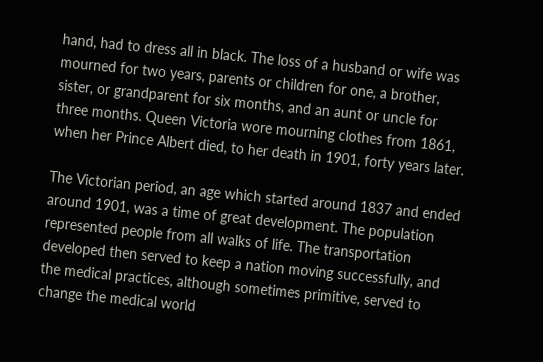hand, had to dress all in black. The loss of a husband or wife was mourned for two years, parents or children for one, a brother, sister, or grandparent for six months, and an aunt or uncle for three months. Queen Victoria wore mourning clothes from 1861, when her Prince Albert died, to her death in 1901, forty years later.

The Victorian period, an age which started around 1837 and ended around 1901, was a time of great development. The population represented people from all walks of life. The transportation developed then served to keep a nation moving successfully, and the medical practices, although sometimes primitive, served to change the medical world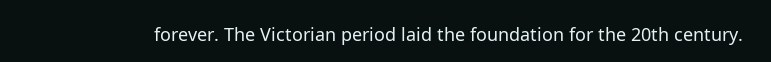forever. The Victorian period laid the foundation for the 20th century.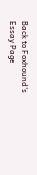Back to Foxhound's Essay Page